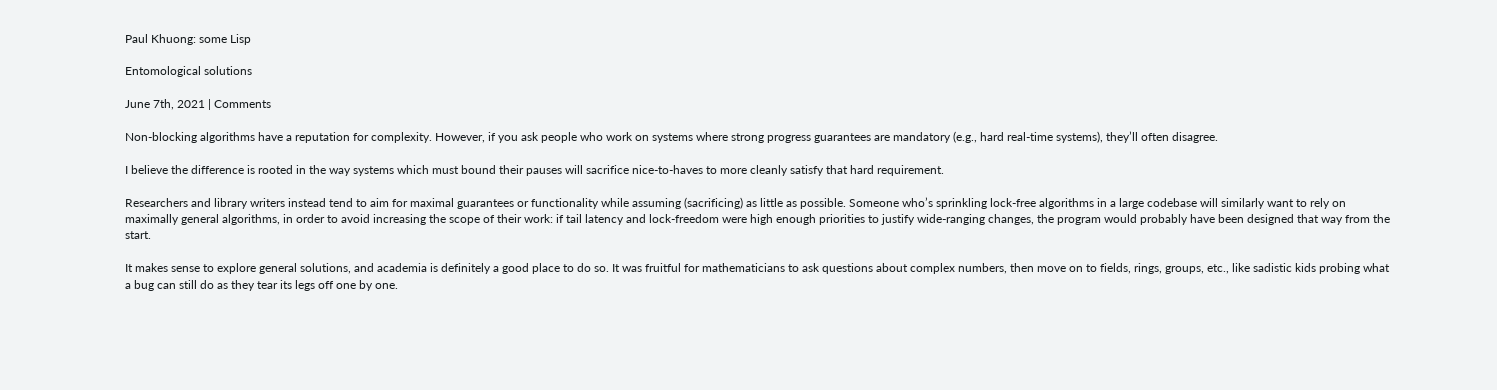Paul Khuong: some Lisp

Entomological solutions

June 7th, 2021 | Comments

Non-blocking algorithms have a reputation for complexity. However, if you ask people who work on systems where strong progress guarantees are mandatory (e.g., hard real-time systems), they’ll often disagree.

I believe the difference is rooted in the way systems which must bound their pauses will sacrifice nice-to-haves to more cleanly satisfy that hard requirement.

Researchers and library writers instead tend to aim for maximal guarantees or functionality while assuming (sacrificing) as little as possible. Someone who’s sprinkling lock-free algorithms in a large codebase will similarly want to rely on maximally general algorithms, in order to avoid increasing the scope of their work: if tail latency and lock-freedom were high enough priorities to justify wide-ranging changes, the program would probably have been designed that way from the start.

It makes sense to explore general solutions, and academia is definitely a good place to do so. It was fruitful for mathematicians to ask questions about complex numbers, then move on to fields, rings, groups, etc., like sadistic kids probing what a bug can still do as they tear its legs off one by one.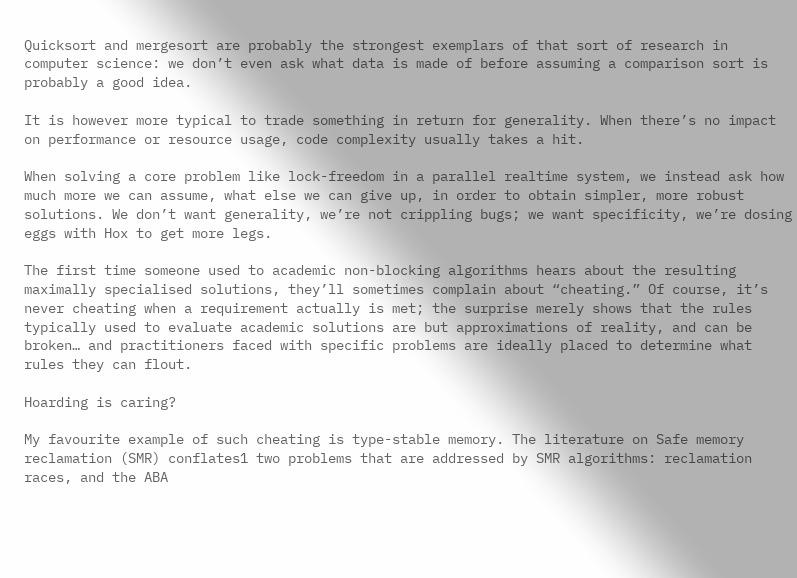Quicksort and mergesort are probably the strongest exemplars of that sort of research in computer science: we don’t even ask what data is made of before assuming a comparison sort is probably a good idea.

It is however more typical to trade something in return for generality. When there’s no impact on performance or resource usage, code complexity usually takes a hit.

When solving a core problem like lock-freedom in a parallel realtime system, we instead ask how much more we can assume, what else we can give up, in order to obtain simpler, more robust solutions. We don’t want generality, we’re not crippling bugs; we want specificity, we’re dosing eggs with Hox to get more legs.

The first time someone used to academic non-blocking algorithms hears about the resulting maximally specialised solutions, they’ll sometimes complain about “cheating.” Of course, it’s never cheating when a requirement actually is met; the surprise merely shows that the rules typically used to evaluate academic solutions are but approximations of reality, and can be broken… and practitioners faced with specific problems are ideally placed to determine what rules they can flout.

Hoarding is caring?

My favourite example of such cheating is type-stable memory. The literature on Safe memory reclamation (SMR) conflates1 two problems that are addressed by SMR algorithms: reclamation races, and the ABA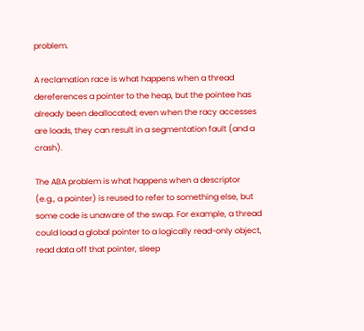problem.

A reclamation race is what happens when a thread dereferences a pointer to the heap, but the pointee has already been deallocated; even when the racy accesses are loads, they can result in a segmentation fault (and a crash).

The ABA problem is what happens when a descriptor (e.g., a pointer) is reused to refer to something else, but some code is unaware of the swap. For example, a thread could load a global pointer to a logically read-only object, read data off that pointer, sleep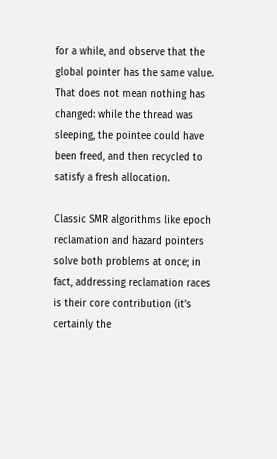for a while, and observe that the global pointer has the same value. That does not mean nothing has changed: while the thread was sleeping, the pointee could have been freed, and then recycled to satisfy a fresh allocation.

Classic SMR algorithms like epoch reclamation and hazard pointers solve both problems at once; in fact, addressing reclamation races is their core contribution (it’s certainly the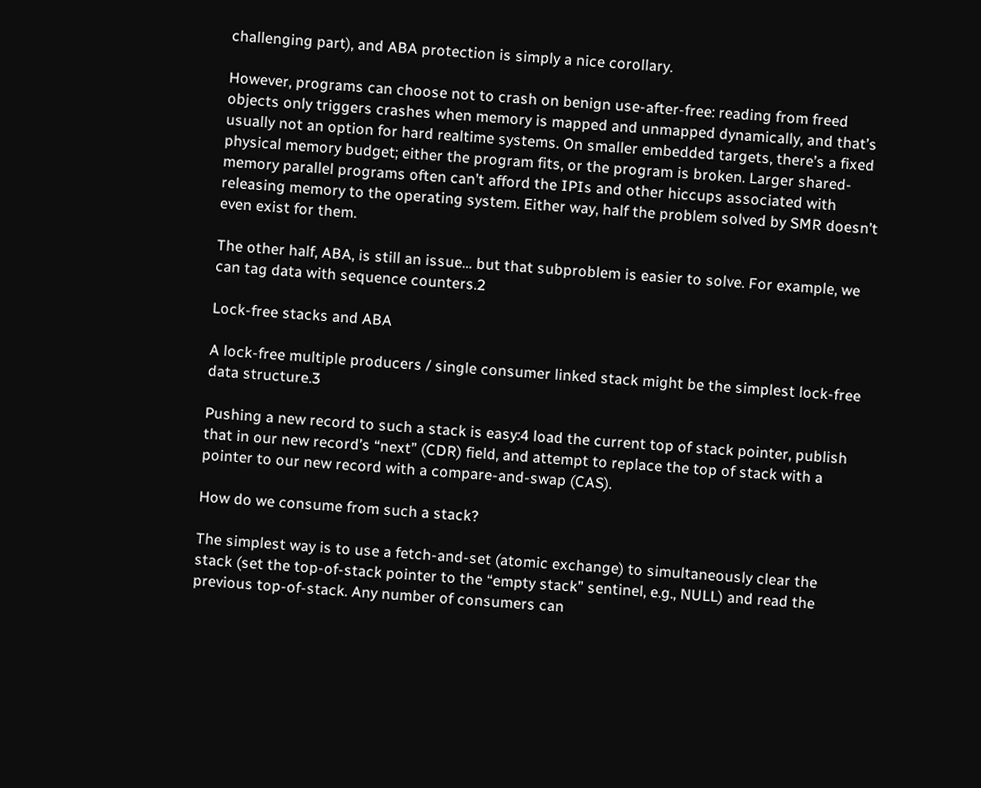challenging part), and ABA protection is simply a nice corollary.

However, programs can choose not to crash on benign use-after-free: reading from freed objects only triggers crashes when memory is mapped and unmapped dynamically, and that’s usually not an option for hard realtime systems. On smaller embedded targets, there’s a fixed physical memory budget; either the program fits, or the program is broken. Larger shared-memory parallel programs often can’t afford the IPIs and other hiccups associated with releasing memory to the operating system. Either way, half the problem solved by SMR doesn’t even exist for them.

The other half, ABA, is still an issue… but that subproblem is easier to solve. For example, we can tag data with sequence counters.2

Lock-free stacks and ABA

A lock-free multiple producers / single consumer linked stack might be the simplest lock-free data structure.3

Pushing a new record to such a stack is easy:4 load the current top of stack pointer, publish that in our new record’s “next” (CDR) field, and attempt to replace the top of stack with a pointer to our new record with a compare-and-swap (CAS).

How do we consume from such a stack?

The simplest way is to use a fetch-and-set (atomic exchange) to simultaneously clear the stack (set the top-of-stack pointer to the “empty stack” sentinel, e.g., NULL) and read the previous top-of-stack. Any number of consumers can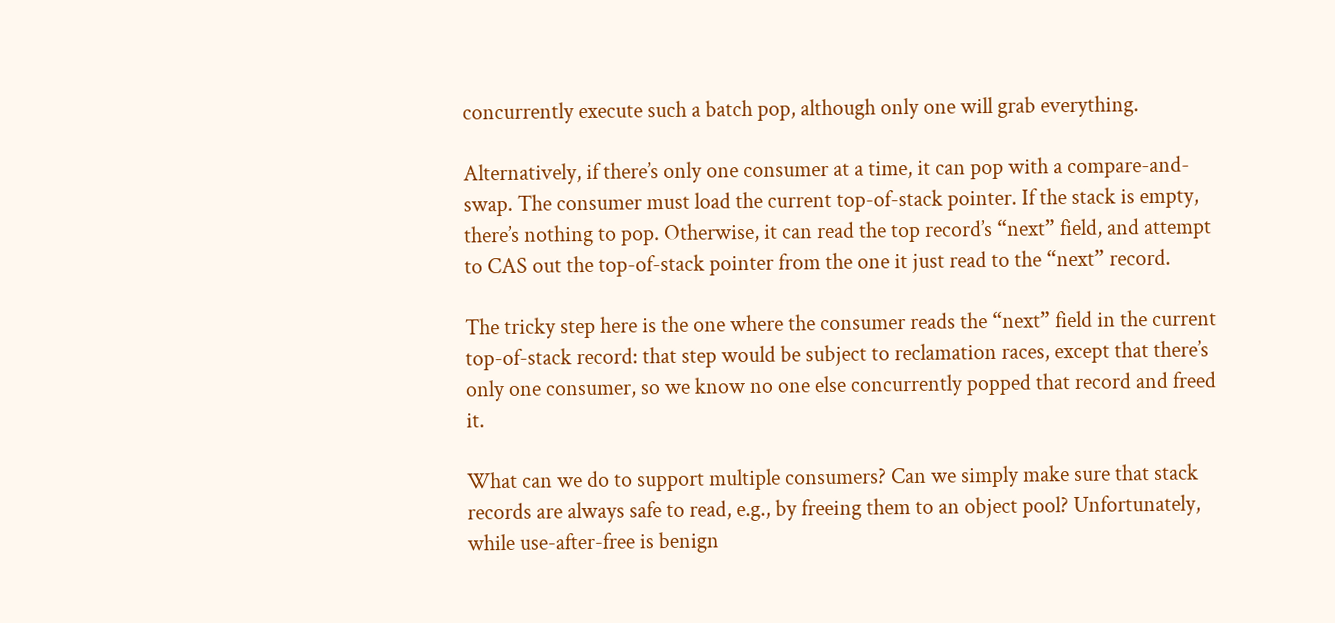concurrently execute such a batch pop, although only one will grab everything.

Alternatively, if there’s only one consumer at a time, it can pop with a compare-and-swap. The consumer must load the current top-of-stack pointer. If the stack is empty, there’s nothing to pop. Otherwise, it can read the top record’s “next” field, and attempt to CAS out the top-of-stack pointer from the one it just read to the “next” record.

The tricky step here is the one where the consumer reads the “next” field in the current top-of-stack record: that step would be subject to reclamation races, except that there’s only one consumer, so we know no one else concurrently popped that record and freed it.

What can we do to support multiple consumers? Can we simply make sure that stack records are always safe to read, e.g., by freeing them to an object pool? Unfortunately, while use-after-free is benign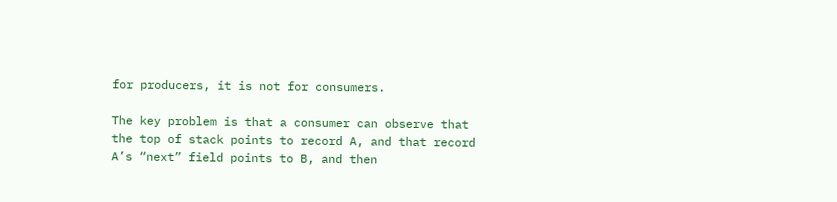for producers, it is not for consumers.

The key problem is that a consumer can observe that the top of stack points to record A, and that record A’s “next” field points to B, and then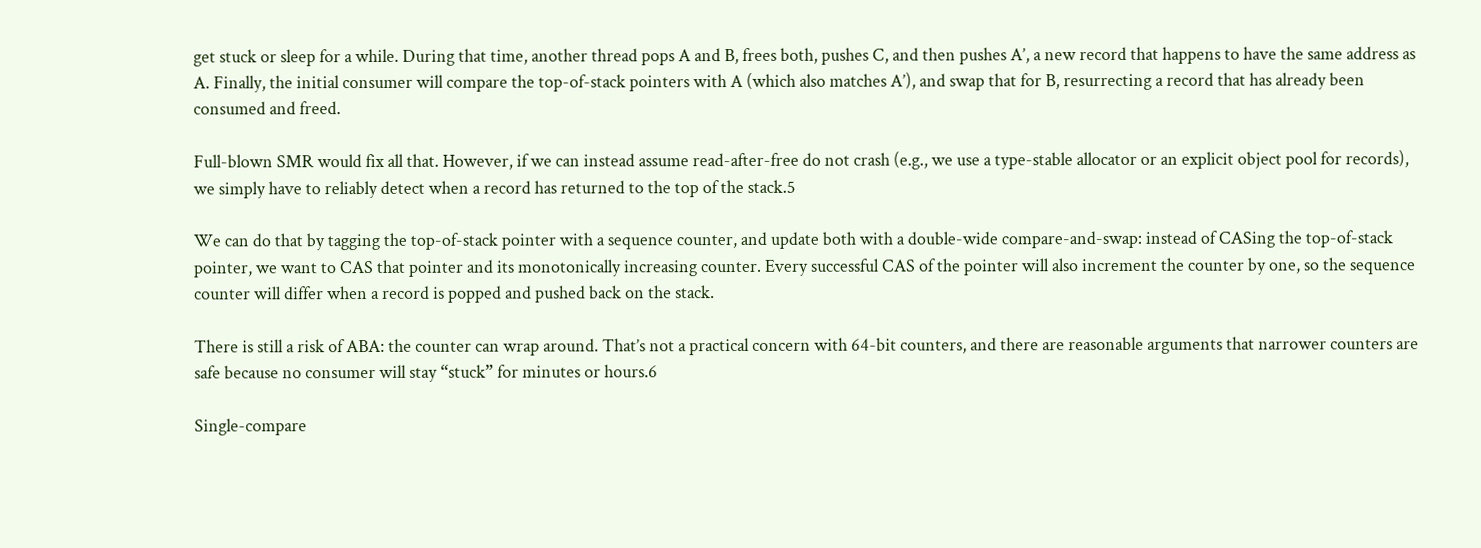get stuck or sleep for a while. During that time, another thread pops A and B, frees both, pushes C, and then pushes A’, a new record that happens to have the same address as A. Finally, the initial consumer will compare the top-of-stack pointers with A (which also matches A’), and swap that for B, resurrecting a record that has already been consumed and freed.

Full-blown SMR would fix all that. However, if we can instead assume read-after-free do not crash (e.g., we use a type-stable allocator or an explicit object pool for records), we simply have to reliably detect when a record has returned to the top of the stack.5

We can do that by tagging the top-of-stack pointer with a sequence counter, and update both with a double-wide compare-and-swap: instead of CASing the top-of-stack pointer, we want to CAS that pointer and its monotonically increasing counter. Every successful CAS of the pointer will also increment the counter by one, so the sequence counter will differ when a record is popped and pushed back on the stack.

There is still a risk of ABA: the counter can wrap around. That’s not a practical concern with 64-bit counters, and there are reasonable arguments that narrower counters are safe because no consumer will stay “stuck” for minutes or hours.6

Single-compare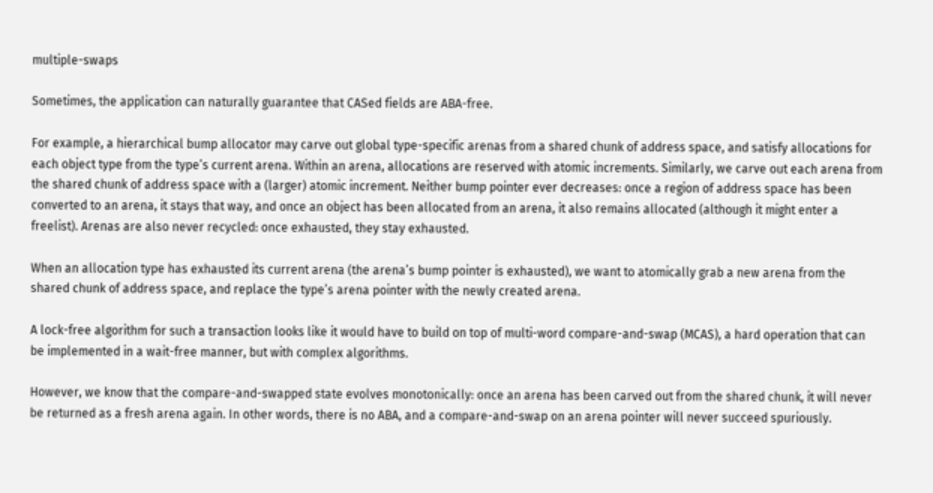multiple-swaps

Sometimes, the application can naturally guarantee that CASed fields are ABA-free.

For example, a hierarchical bump allocator may carve out global type-specific arenas from a shared chunk of address space, and satisfy allocations for each object type from the type’s current arena. Within an arena, allocations are reserved with atomic increments. Similarly, we carve out each arena from the shared chunk of address space with a (larger) atomic increment. Neither bump pointer ever decreases: once a region of address space has been converted to an arena, it stays that way, and once an object has been allocated from an arena, it also remains allocated (although it might enter a freelist). Arenas are also never recycled: once exhausted, they stay exhausted.

When an allocation type has exhausted its current arena (the arena’s bump pointer is exhausted), we want to atomically grab a new arena from the shared chunk of address space, and replace the type’s arena pointer with the newly created arena.

A lock-free algorithm for such a transaction looks like it would have to build on top of multi-word compare-and-swap (MCAS), a hard operation that can be implemented in a wait-free manner, but with complex algorithms.

However, we know that the compare-and-swapped state evolves monotonically: once an arena has been carved out from the shared chunk, it will never be returned as a fresh arena again. In other words, there is no ABA, and a compare-and-swap on an arena pointer will never succeed spuriously.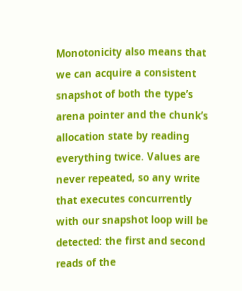Monotonicity also means that we can acquire a consistent snapshot of both the type’s arena pointer and the chunk’s allocation state by reading everything twice. Values are never repeated, so any write that executes concurrently with our snapshot loop will be detected: the first and second reads of the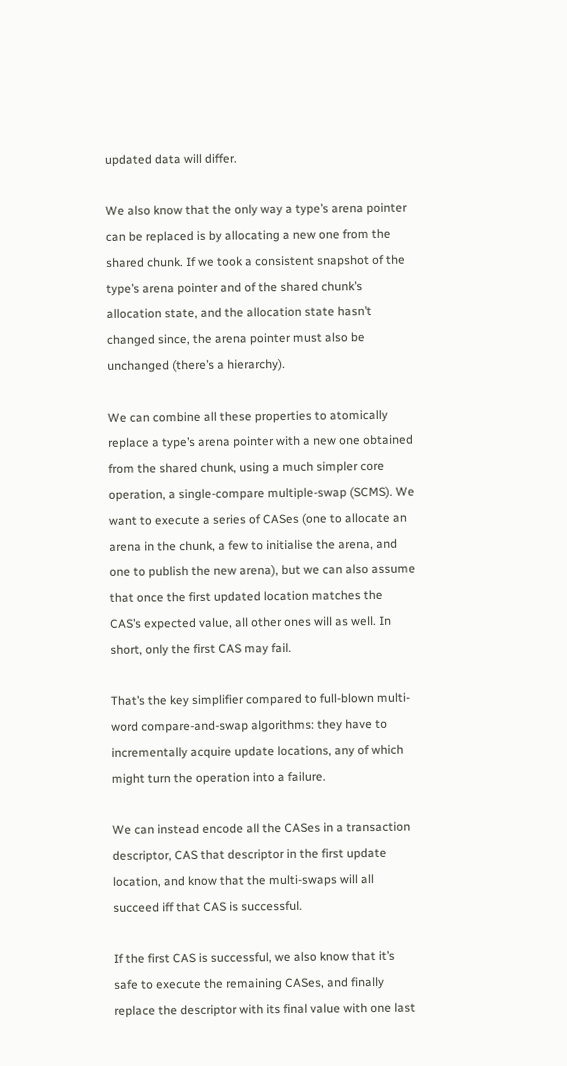updated data will differ.

We also know that the only way a type’s arena pointer can be replaced is by allocating a new one from the shared chunk. If we took a consistent snapshot of the type’s arena pointer and of the shared chunk’s allocation state, and the allocation state hasn’t changed since, the arena pointer must also be unchanged (there’s a hierarchy).

We can combine all these properties to atomically replace a type’s arena pointer with a new one obtained from the shared chunk, using a much simpler core operation, a single-compare multiple-swap (SCMS). We want to execute a series of CASes (one to allocate an arena in the chunk, a few to initialise the arena, and one to publish the new arena), but we can also assume that once the first updated location matches the CAS’s expected value, all other ones will as well. In short, only the first CAS may fail.

That’s the key simplifier compared to full-blown multi-word compare-and-swap algorithms: they have to incrementally acquire update locations, any of which might turn the operation into a failure.

We can instead encode all the CASes in a transaction descriptor, CAS that descriptor in the first update location, and know that the multi-swaps will all succeed iff that CAS is successful.

If the first CAS is successful, we also know that it’s safe to execute the remaining CASes, and finally replace the descriptor with its final value with one last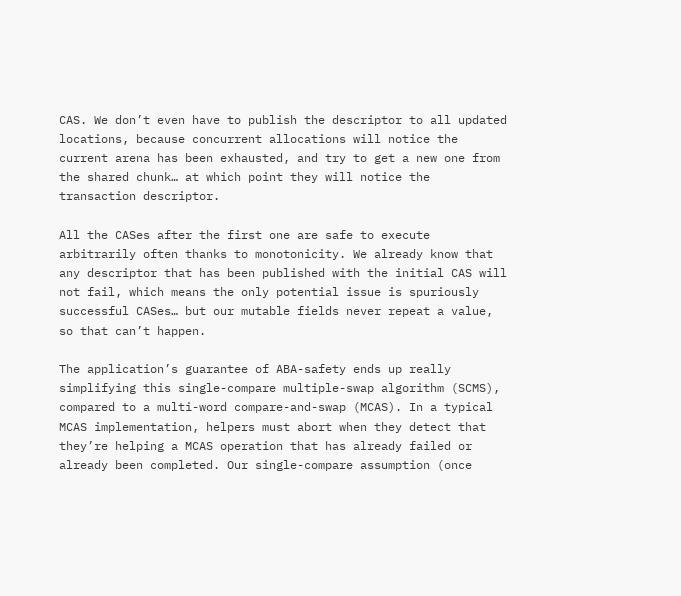CAS. We don’t even have to publish the descriptor to all updated locations, because concurrent allocations will notice the current arena has been exhausted, and try to get a new one from the shared chunk… at which point they will notice the transaction descriptor.

All the CASes after the first one are safe to execute arbitrarily often thanks to monotonicity. We already know that any descriptor that has been published with the initial CAS will not fail, which means the only potential issue is spuriously successful CASes… but our mutable fields never repeat a value, so that can’t happen.

The application’s guarantee of ABA-safety ends up really simplifying this single-compare multiple-swap algorithm (SCMS), compared to a multi-word compare-and-swap (MCAS). In a typical MCAS implementation, helpers must abort when they detect that they’re helping a MCAS operation that has already failed or already been completed. Our single-compare assumption (once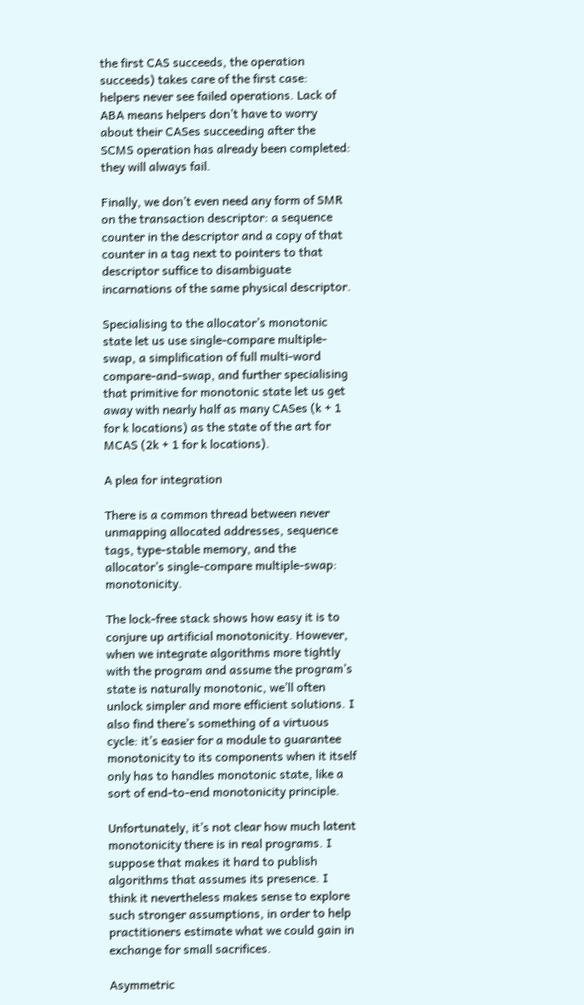the first CAS succeeds, the operation succeeds) takes care of the first case: helpers never see failed operations. Lack of ABA means helpers don’t have to worry about their CASes succeeding after the SCMS operation has already been completed: they will always fail.

Finally, we don’t even need any form of SMR on the transaction descriptor: a sequence counter in the descriptor and a copy of that counter in a tag next to pointers to that descriptor suffice to disambiguate incarnations of the same physical descriptor.

Specialising to the allocator’s monotonic state let us use single-compare multiple-swap, a simplification of full multi-word compare-and-swap, and further specialising that primitive for monotonic state let us get away with nearly half as many CASes (k + 1 for k locations) as the state of the art for MCAS (2k + 1 for k locations).

A plea for integration

There is a common thread between never unmapping allocated addresses, sequence tags, type-stable memory, and the allocator’s single-compare multiple-swap: monotonicity.

The lock-free stack shows how easy it is to conjure up artificial monotonicity. However, when we integrate algorithms more tightly with the program and assume the program’s state is naturally monotonic, we’ll often unlock simpler and more efficient solutions. I also find there’s something of a virtuous cycle: it’s easier for a module to guarantee monotonicity to its components when it itself only has to handles monotonic state, like a sort of end-to-end monotonicity principle.

Unfortunately, it’s not clear how much latent monotonicity there is in real programs. I suppose that makes it hard to publish algorithms that assumes its presence. I think it nevertheless makes sense to explore such stronger assumptions, in order to help practitioners estimate what we could gain in exchange for small sacrifices.

Asymmetric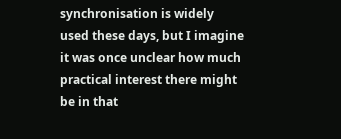synchronisation is widely used these days, but I imagine it was once unclear how much practical interest there might be in that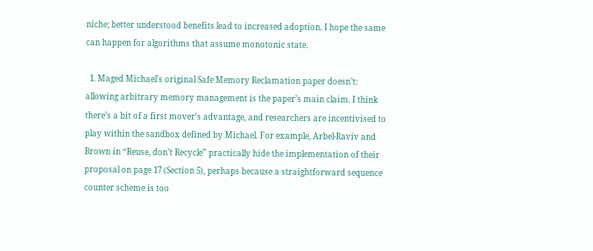niche; better understood benefits lead to increased adoption. I hope the same can happen for algorithms that assume monotonic state.

  1. Maged Michael’s original Safe Memory Reclamation paper doesn’t: allowing arbitrary memory management is the paper’s main claim. I think there’s a bit of a first mover’s advantage, and researchers are incentivised to play within the sandbox defined by Michael. For example, Arbel-Raviv and Brown in “Reuse, don’t Recycle” practically hide the implementation of their proposal on page 17 (Section 5), perhaps because a straightforward sequence counter scheme is too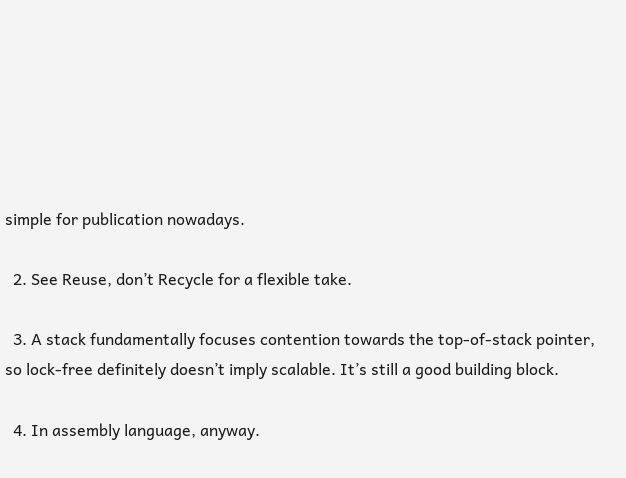simple for publication nowadays.

  2. See Reuse, don’t Recycle for a flexible take.

  3. A stack fundamentally focuses contention towards the top-of-stack pointer, so lock-free definitely doesn’t imply scalable. It’s still a good building block.

  4. In assembly language, anyway.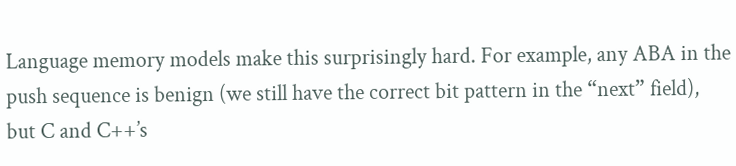Language memory models make this surprisingly hard. For example, any ABA in the push sequence is benign (we still have the correct bit pattern in the “next” field), but C and C++’s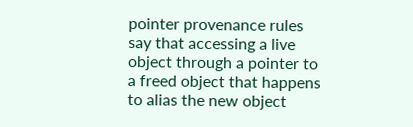pointer provenance rules say that accessing a live object through a pointer to a freed object that happens to alias the new object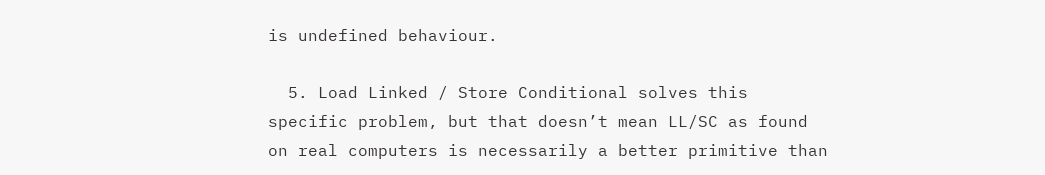is undefined behaviour.

  5. Load Linked / Store Conditional solves this specific problem, but that doesn’t mean LL/SC as found on real computers is necessarily a better primitive than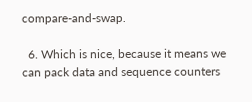compare-and-swap.

  6. Which is nice, because it means we can pack data and sequence counters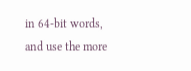in 64-bit words, and use the more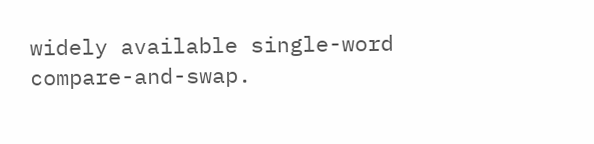widely available single-word compare-and-swap.